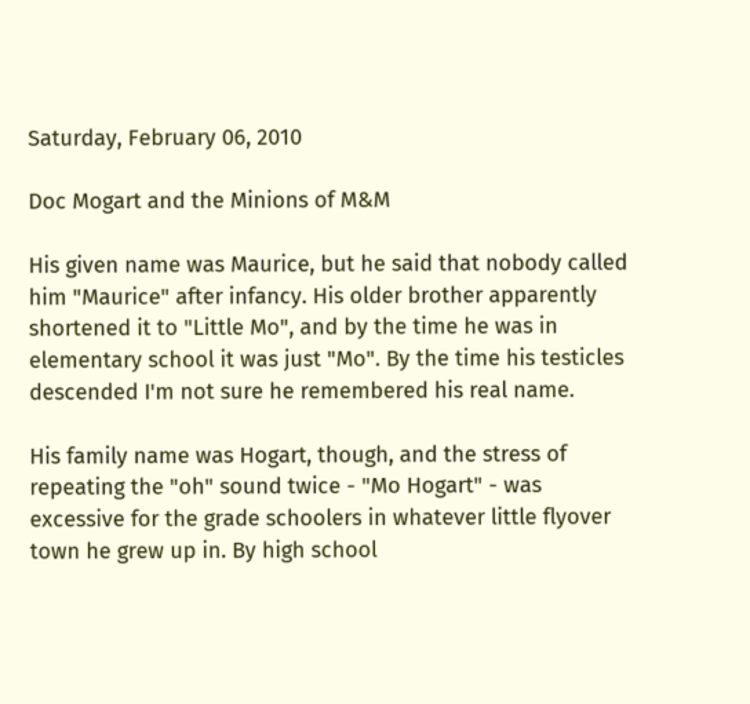Saturday, February 06, 2010

Doc Mogart and the Minions of M&M

His given name was Maurice, but he said that nobody called him "Maurice" after infancy. His older brother apparently shortened it to "Little Mo", and by the time he was in elementary school it was just "Mo". By the time his testicles descended I'm not sure he remembered his real name.

His family name was Hogart, though, and the stress of repeating the "oh" sound twice - "Mo Hogart" - was excessive for the grade schoolers in whatever little flyover town he grew up in. By high school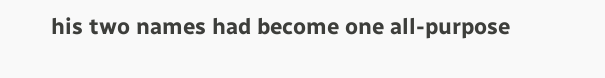his two names had become one all-purpose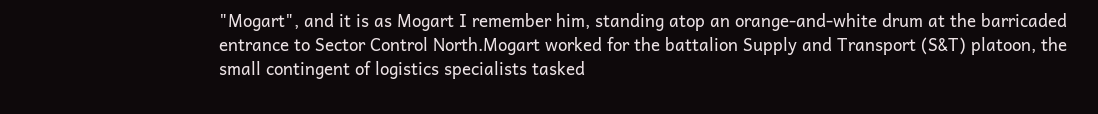"Mogart", and it is as Mogart I remember him, standing atop an orange-and-white drum at the barricaded entrance to Sector Control North.Mogart worked for the battalion Supply and Transport (S&T) platoon, the small contingent of logistics specialists tasked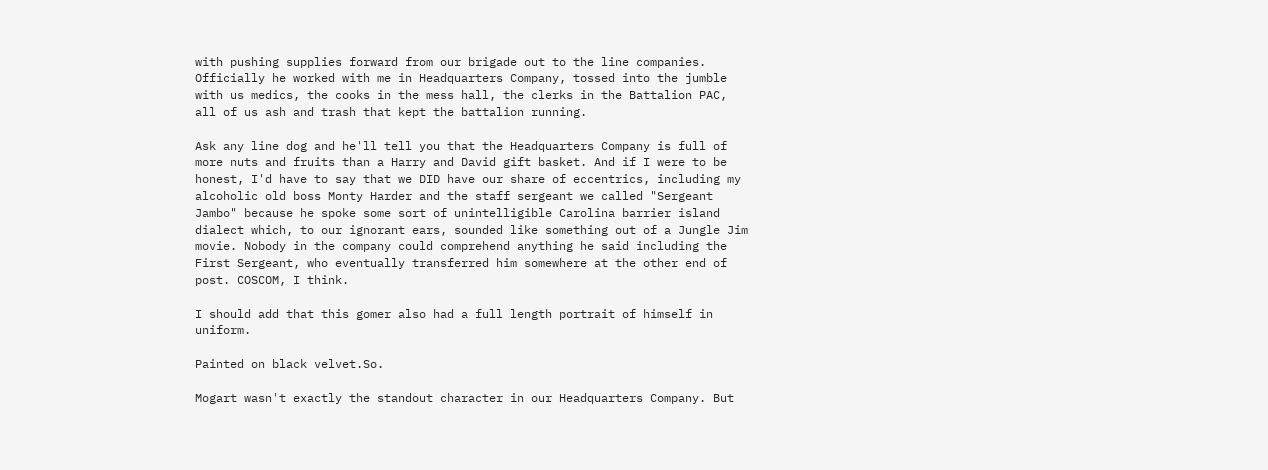with pushing supplies forward from our brigade out to the line companies. Officially he worked with me in Headquarters Company, tossed into the jumble with us medics, the cooks in the mess hall, the clerks in the Battalion PAC, all of us ash and trash that kept the battalion running.

Ask any line dog and he'll tell you that the Headquarters Company is full of more nuts and fruits than a Harry and David gift basket. And if I were to be honest, I'd have to say that we DID have our share of eccentrics, including my alcoholic old boss Monty Harder and the staff sergeant we called "Sergeant Jambo" because he spoke some sort of unintelligible Carolina barrier island dialect which, to our ignorant ears, sounded like something out of a Jungle Jim movie. Nobody in the company could comprehend anything he said including the First Sergeant, who eventually transferred him somewhere at the other end of post. COSCOM, I think.

I should add that this gomer also had a full length portrait of himself in uniform.

Painted on black velvet.So.

Mogart wasn't exactly the standout character in our Headquarters Company. But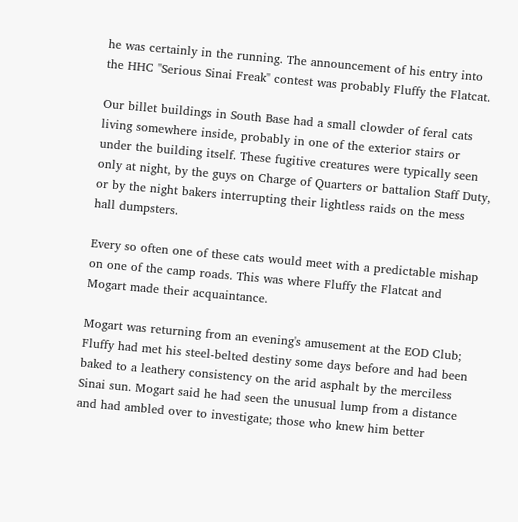he was certainly in the running. The announcement of his entry into the HHC "Serious Sinai Freak" contest was probably Fluffy the Flatcat.

Our billet buildings in South Base had a small clowder of feral cats living somewhere inside, probably in one of the exterior stairs or under the building itself. These fugitive creatures were typically seen only at night, by the guys on Charge of Quarters or battalion Staff Duty, or by the night bakers interrupting their lightless raids on the mess hall dumpsters.

Every so often one of these cats would meet with a predictable mishap on one of the camp roads. This was where Fluffy the Flatcat and Mogart made their acquaintance.

Mogart was returning from an evening's amusement at the EOD Club; Fluffy had met his steel-belted destiny some days before and had been baked to a leathery consistency on the arid asphalt by the merciless Sinai sun. Mogart said he had seen the unusual lump from a distance and had ambled over to investigate; those who knew him better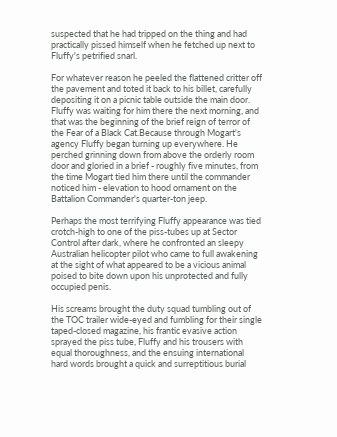suspected that he had tripped on the thing and had practically pissed himself when he fetched up next to Fluffy's petrified snarl.

For whatever reason he peeled the flattened critter off the pavement and toted it back to his billet, carefully depositing it on a picnic table outside the main door. Fluffy was waiting for him there the next morning, and that was the beginning of the brief reign of terror of the Fear of a Black Cat.Because through Mogart's agency Fluffy began turning up everywhere. He perched grinning down from above the orderly room door and gloried in a brief - roughly five minutes, from the time Mogart tied him there until the commander noticed him - elevation to hood ornament on the Battalion Commander's quarter-ton jeep.

Perhaps the most terrifying Fluffy appearance was tied crotch-high to one of the piss-tubes up at Sector Control after dark, where he confronted an sleepy Australian helicopter pilot who came to full awakening at the sight of what appeared to be a vicious animal poised to bite down upon his unprotected and fully occupied penis.

His screams brought the duty squad tumbling out of the TOC trailer wide-eyed and fumbling for their single taped-closed magazine, his frantic evasive action sprayed the piss tube, Fluffy and his trousers with equal thoroughness, and the ensuing international hard words brought a quick and surreptitious burial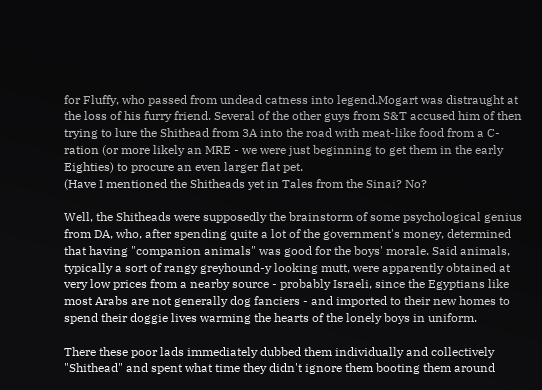for Fluffy, who passed from undead catness into legend.Mogart was distraught at the loss of his furry friend. Several of the other guys from S&T accused him of then trying to lure the Shithead from 3A into the road with meat-like food from a C-ration (or more likely an MRE - we were just beginning to get them in the early Eighties) to procure an even larger flat pet.
(Have I mentioned the Shitheads yet in Tales from the Sinai? No?

Well, the Shitheads were supposedly the brainstorm of some psychological genius from DA, who, after spending quite a lot of the government's money, determined that having "companion animals" was good for the boys' morale. Said animals, typically a sort of rangy greyhound-y looking mutt, were apparently obtained at very low prices from a nearby source - probably Israeli, since the Egyptians like most Arabs are not generally dog fanciers - and imported to their new homes to spend their doggie lives warming the hearts of the lonely boys in uniform.

There these poor lads immediately dubbed them individually and collectively "Shithead" and spent what time they didn't ignore them booting them around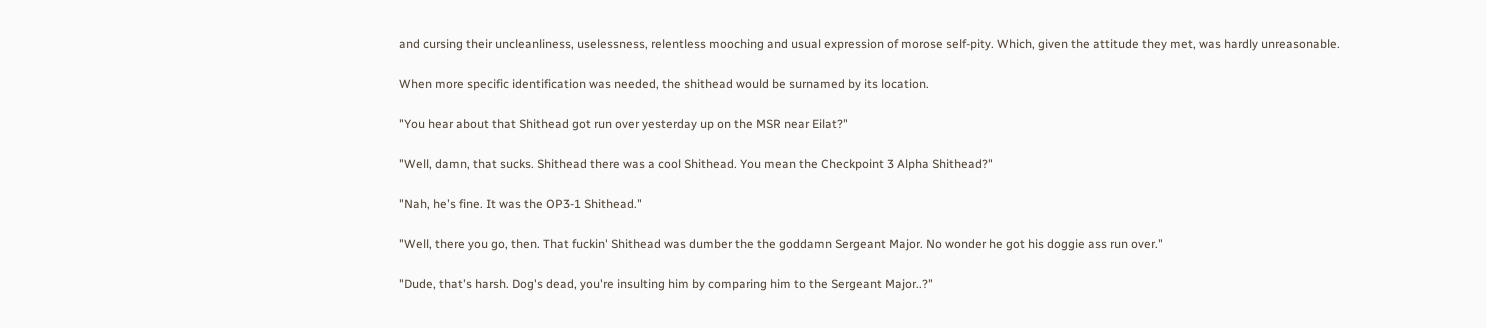and cursing their uncleanliness, uselessness, relentless mooching and usual expression of morose self-pity. Which, given the attitude they met, was hardly unreasonable.

When more specific identification was needed, the shithead would be surnamed by its location.

"You hear about that Shithead got run over yesterday up on the MSR near Eilat?"

"Well, damn, that sucks. Shithead there was a cool Shithead. You mean the Checkpoint 3 Alpha Shithead?"

"Nah, he's fine. It was the OP3-1 Shithead."

"Well, there you go, then. That fuckin' Shithead was dumber the the goddamn Sergeant Major. No wonder he got his doggie ass run over."

"Dude, that's harsh. Dog's dead, you're insulting him by comparing him to the Sergeant Major..?"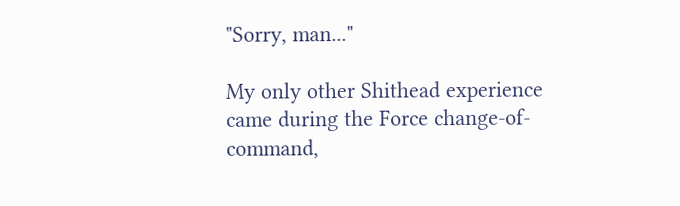"Sorry, man..."

My only other Shithead experience came during the Force change-of-command,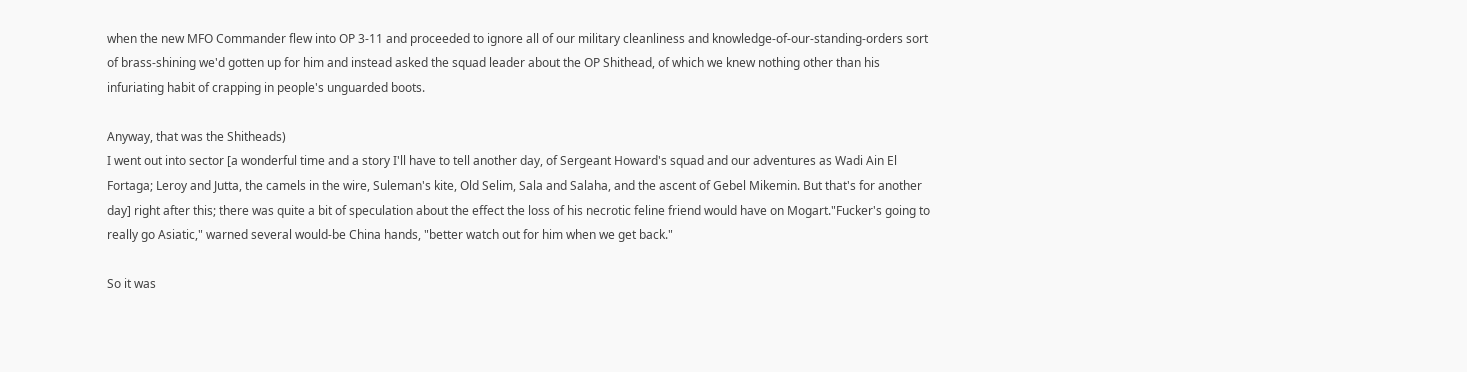when the new MFO Commander flew into OP 3-11 and proceeded to ignore all of our military cleanliness and knowledge-of-our-standing-orders sort of brass-shining we'd gotten up for him and instead asked the squad leader about the OP Shithead, of which we knew nothing other than his infuriating habit of crapping in people's unguarded boots.

Anyway, that was the Shitheads)
I went out into sector [a wonderful time and a story I'll have to tell another day, of Sergeant Howard's squad and our adventures as Wadi Ain El Fortaga; Leroy and Jutta, the camels in the wire, Suleman's kite, Old Selim, Sala and Salaha, and the ascent of Gebel Mikemin. But that's for another day] right after this; there was quite a bit of speculation about the effect the loss of his necrotic feline friend would have on Mogart."Fucker's going to really go Asiatic," warned several would-be China hands, "better watch out for him when we get back."

So it was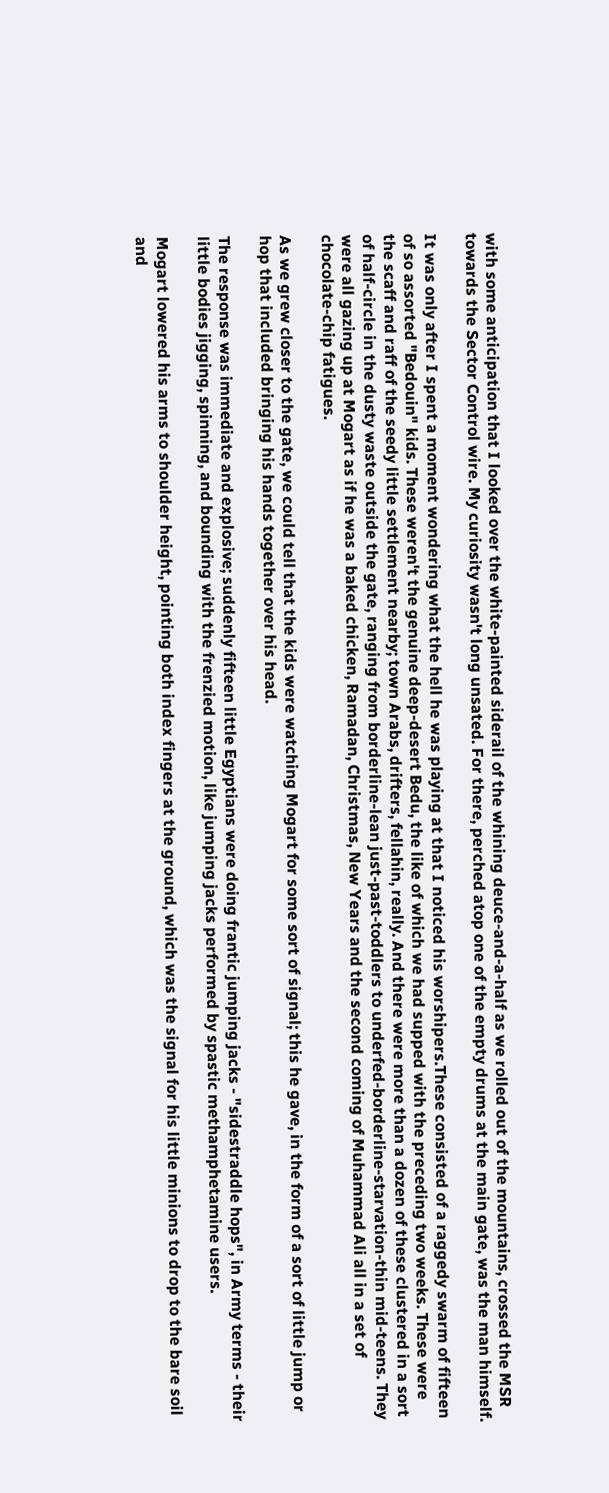with some anticipation that I looked over the white-painted siderail of the whining deuce-and-a-half as we rolled out of the mountains, crossed the MSR towards the Sector Control wire. My curiosity wasn't long unsated. For there, perched atop one of the empty drums at the main gate, was the man himself.

It was only after I spent a moment wondering what the hell he was playing at that I noticed his worshipers.These consisted of a raggedy swarm of fifteen of so assorted "Bedouin" kids. These weren't the genuine deep-desert Bedu, the like of which we had supped with the preceding two weeks. These were the scaff and raff of the seedy little settlement nearby; town Arabs, drifters, fellahin, really. And there were more than a dozen of these clustered in a sort of half-circle in the dusty waste outside the gate, ranging from borderline-lean just-past-toddlers to underfed-borderline-starvation-thin mid-teens. They were all gazing up at Mogart as if he was a baked chicken, Ramadan, Christmas, New Years and the second coming of Muhammad Ali all in a set of chocolate-chip fatigues.

As we grew closer to the gate, we could tell that the kids were watching Mogart for some sort of signal; this he gave, in the form of a sort of little jump or hop that included bringing his hands together over his head.

The response was immediate and explosive; suddenly fifteen little Egyptians were doing frantic jumping jacks - "sidestraddle hops", in Army terms - their little bodies jigging, spinning, and bounding with the frenzied motion, like jumping jacks performed by spastic methamphetamine users.

Mogart lowered his arms to shoulder height, pointing both index fingers at the ground, which was the signal for his little minions to drop to the bare soil and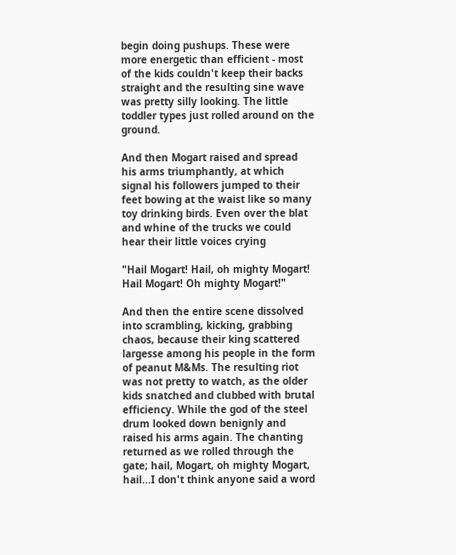begin doing pushups. These were more energetic than efficient - most of the kids couldn't keep their backs straight and the resulting sine wave was pretty silly looking. The little toddler types just rolled around on the ground.

And then Mogart raised and spread his arms triumphantly, at which signal his followers jumped to their feet bowing at the waist like so many toy drinking birds. Even over the blat and whine of the trucks we could hear their little voices crying

"Hail Mogart! Hail, oh mighty Mogart! Hail Mogart! Oh mighty Mogart!"

And then the entire scene dissolved into scrambling, kicking, grabbing chaos, because their king scattered largesse among his people in the form of peanut M&Ms. The resulting riot was not pretty to watch, as the older kids snatched and clubbed with brutal efficiency. While the god of the steel drum looked down benignly and raised his arms again. The chanting returned as we rolled through the gate; hail, Mogart, oh mighty Mogart, hail...I don't think anyone said a word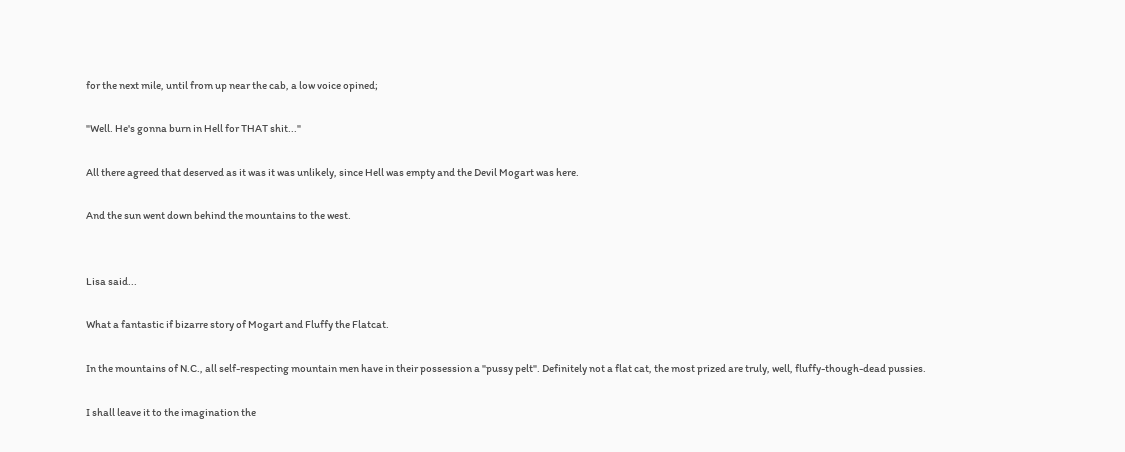for the next mile, until from up near the cab, a low voice opined;

"Well. He's gonna burn in Hell for THAT shit..."

All there agreed that deserved as it was it was unlikely, since Hell was empty and the Devil Mogart was here.

And the sun went down behind the mountains to the west.


Lisa said...

What a fantastic if bizarre story of Mogart and Fluffy the Flatcat.

In the mountains of N.C., all self-respecting mountain men have in their possession a "pussy pelt". Definitely not a flat cat, the most prized are truly, well, fluffy-though-dead pussies.

I shall leave it to the imagination the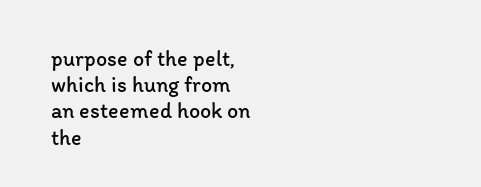purpose of the pelt, which is hung from an esteemed hook on the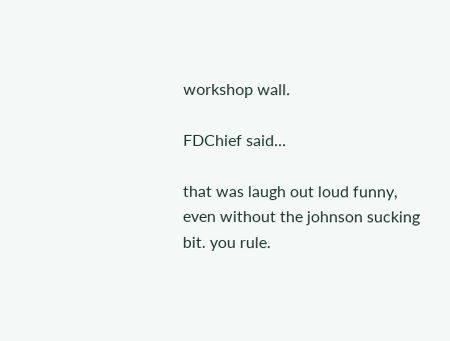workshop wall.

FDChief said...

that was laugh out loud funny, even without the johnson sucking bit. you rule.